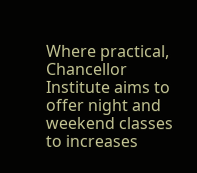Where practical, Chancellor Institute aims to offer night and weekend classes to increases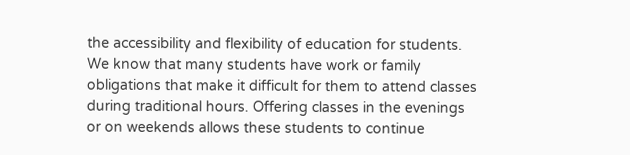the accessibility and flexibility of education for students.
We know that many students have work or family obligations that make it difficult for them to attend classes during traditional hours. Offering classes in the evenings or on weekends allows these students to continue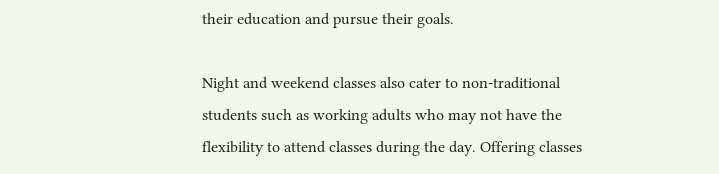their education and pursue their goals.

Night and weekend classes also cater to non-traditional students such as working adults who may not have the flexibility to attend classes during the day. Offering classes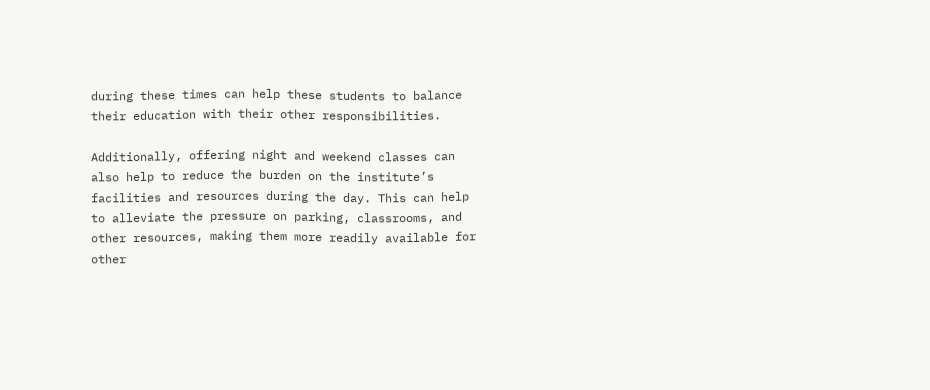during these times can help these students to balance their education with their other responsibilities.

Additionally, offering night and weekend classes can also help to reduce the burden on the institute’s facilities and resources during the day. This can help to alleviate the pressure on parking, classrooms, and other resources, making them more readily available for other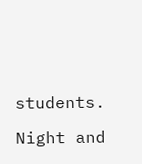students.

Night and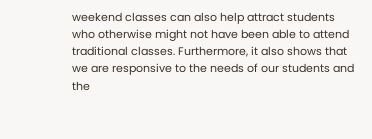weekend classes can also help attract students who otherwise might not have been able to attend traditional classes. Furthermore, it also shows that we are responsive to the needs of our students and the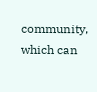community, which can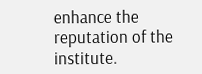enhance the reputation of the institute.